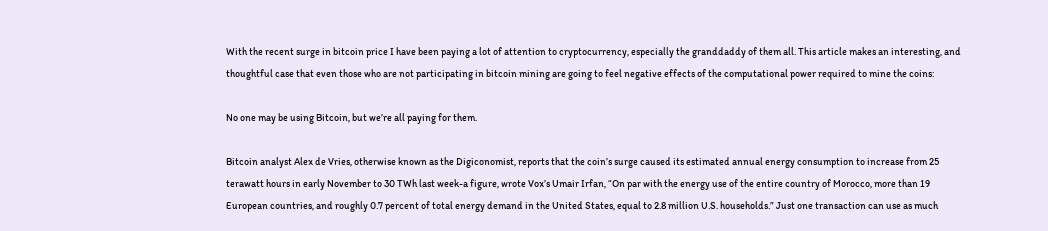With the recent surge in bitcoin price I have been paying a lot of attention to cryptocurrency, especially the granddaddy of them all. This article makes an interesting, and thoughtful case that even those who are not participating in bitcoin mining are going to feel negative effects of the computational power required to mine the coins:

No one may be using Bitcoin, but we’re all paying for them.

Bitcoin analyst Alex de Vries, otherwise known as the Digiconomist, reports that the coin’s surge caused its estimated annual energy consumption to increase from 25 terawatt hours in early November to 30 TWh last week-a figure, wrote Vox’s Umair Irfan, “On par with the energy use of the entire country of Morocco, more than 19 European countries, and roughly 0.7 percent of total energy demand in the United States, equal to 2.8 million U.S. households.” Just one transaction can use as much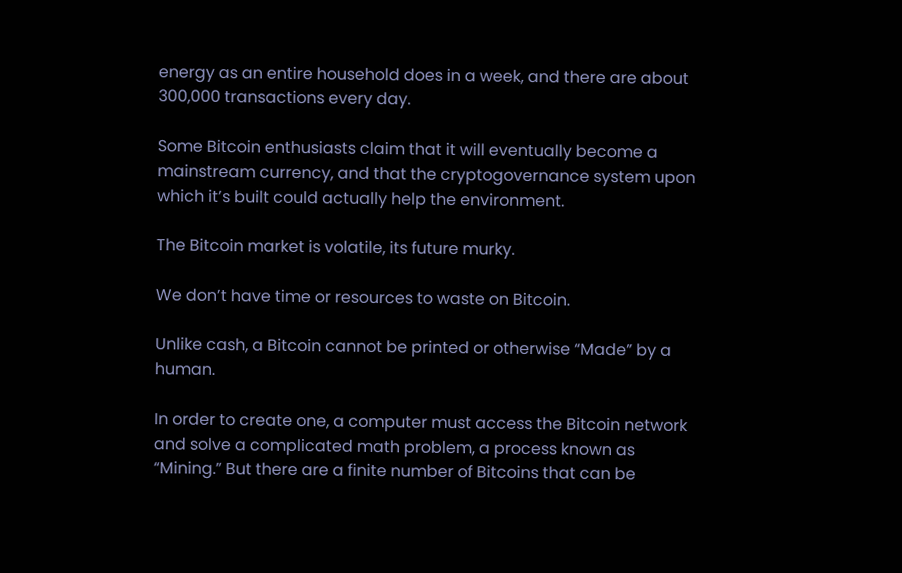energy as an entire household does in a week, and there are about 300,000 transactions every day.

Some Bitcoin enthusiasts claim that it will eventually become a mainstream currency, and that the cryptogovernance system upon which it’s built could actually help the environment.

The Bitcoin market is volatile, its future murky.

We don’t have time or resources to waste on Bitcoin.

Unlike cash, a Bitcoin cannot be printed or otherwise “Made” by a human.

In order to create one, a computer must access the Bitcoin network and solve a complicated math problem, a process known as “Mining.” But there are a finite number of Bitcoins that can be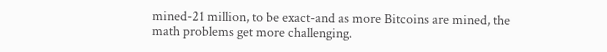mined-21 million, to be exact-and as more Bitcoins are mined, the math problems get more challenging.